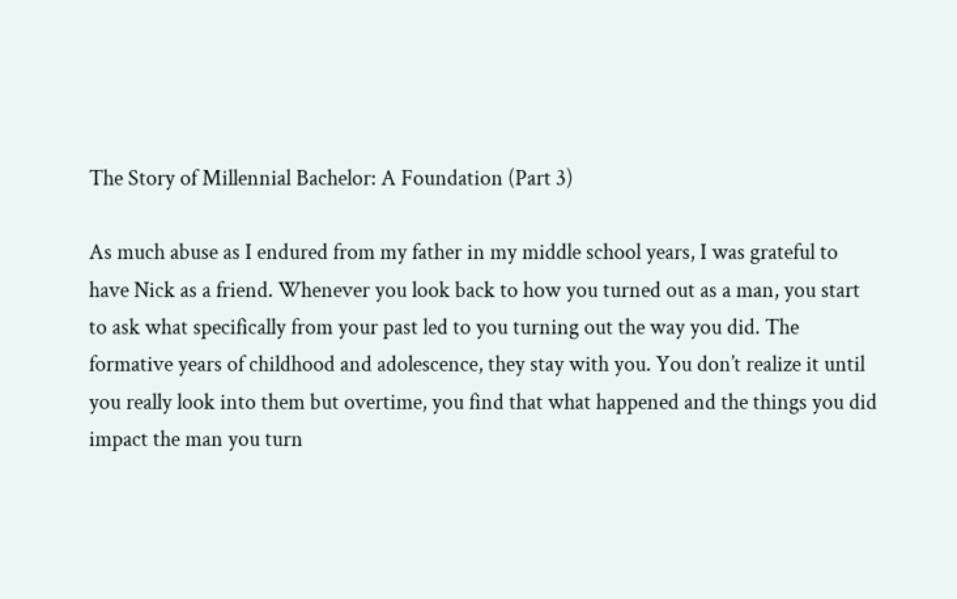The Story of Millennial Bachelor: A Foundation (Part 3)

As much abuse as I endured from my father in my middle school years, I was grateful to have Nick as a friend. Whenever you look back to how you turned out as a man, you start to ask what specifically from your past led to you turning out the way you did. The formative years of childhood and adolescence, they stay with you. You don’t realize it until you really look into them but overtime, you find that what happened and the things you did impact the man you turn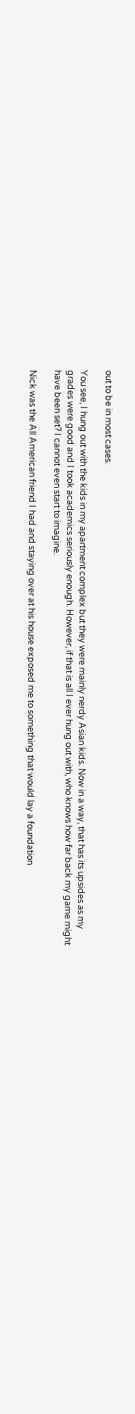out to be in most cases.

You see, I hung out with the kids in my apartment complex but they were mainly nerdy Asian kids. Now in a way, that has its upsides as my grades were good and I took academics seriously enough. However, if that is all I ever hung out with, who knows how far back my game might have been set? I cannot even start to imagine.

Nick was the All American friend I had and staying over at his house exposed me to something that would lay a foundation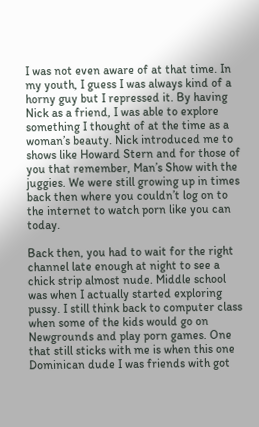I was not even aware of at that time. In my youth, I guess I was always kind of a horny guy but I repressed it. By having Nick as a friend, I was able to explore something I thought of at the time as a woman’s beauty. Nick introduced me to shows like Howard Stern and for those of you that remember, Man’s Show with the juggies. We were still growing up in times back then where you couldn’t log on to the internet to watch porn like you can today.

Back then, you had to wait for the right channel late enough at night to see a chick strip almost nude. Middle school was when I actually started exploring pussy. I still think back to computer class when some of the kids would go on Newgrounds and play porn games. One that still sticks with me is when this one Dominican dude I was friends with got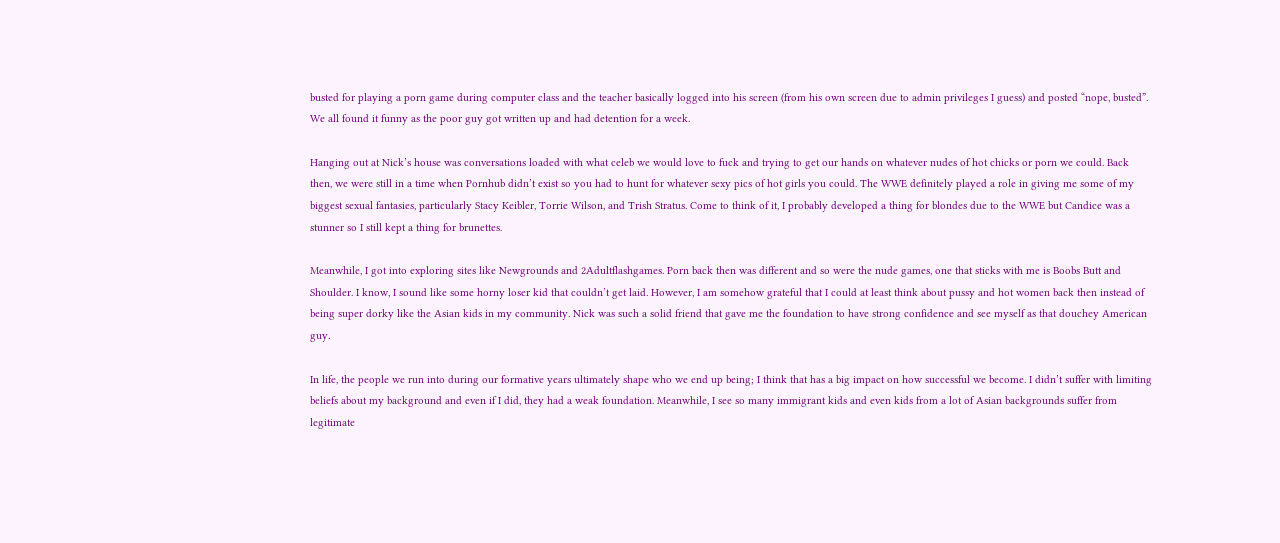busted for playing a porn game during computer class and the teacher basically logged into his screen (from his own screen due to admin privileges I guess) and posted “nope, busted”. We all found it funny as the poor guy got written up and had detention for a week.

Hanging out at Nick’s house was conversations loaded with what celeb we would love to fuck and trying to get our hands on whatever nudes of hot chicks or porn we could. Back then, we were still in a time when Pornhub didn’t exist so you had to hunt for whatever sexy pics of hot girls you could. The WWE definitely played a role in giving me some of my biggest sexual fantasies, particularly Stacy Keibler, Torrie Wilson, and Trish Stratus. Come to think of it, I probably developed a thing for blondes due to the WWE but Candice was a stunner so I still kept a thing for brunettes.

Meanwhile, I got into exploring sites like Newgrounds and 2Adultflashgames. Porn back then was different and so were the nude games, one that sticks with me is Boobs Butt and Shoulder. I know, I sound like some horny loser kid that couldn’t get laid. However, I am somehow grateful that I could at least think about pussy and hot women back then instead of being super dorky like the Asian kids in my community. Nick was such a solid friend that gave me the foundation to have strong confidence and see myself as that douchey American guy.

In life, the people we run into during our formative years ultimately shape who we end up being; I think that has a big impact on how successful we become. I didn’t suffer with limiting beliefs about my background and even if I did, they had a weak foundation. Meanwhile, I see so many immigrant kids and even kids from a lot of Asian backgrounds suffer from legitimate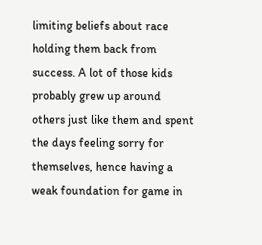limiting beliefs about race holding them back from success. A lot of those kids probably grew up around others just like them and spent the days feeling sorry for themselves, hence having a weak foundation for game in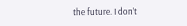the future. I don’t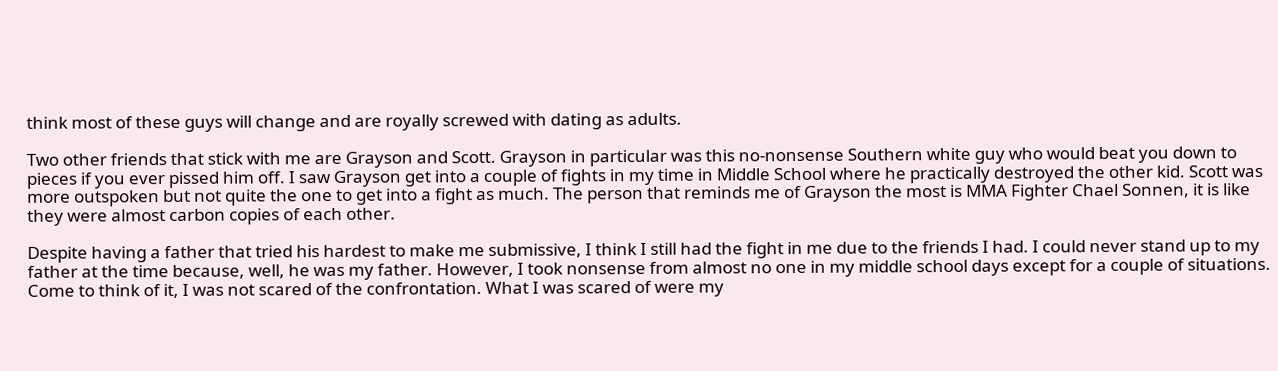think most of these guys will change and are royally screwed with dating as adults.

Two other friends that stick with me are Grayson and Scott. Grayson in particular was this no-nonsense Southern white guy who would beat you down to pieces if you ever pissed him off. I saw Grayson get into a couple of fights in my time in Middle School where he practically destroyed the other kid. Scott was more outspoken but not quite the one to get into a fight as much. The person that reminds me of Grayson the most is MMA Fighter Chael Sonnen, it is like they were almost carbon copies of each other.

Despite having a father that tried his hardest to make me submissive, I think I still had the fight in me due to the friends I had. I could never stand up to my father at the time because, well, he was my father. However, I took nonsense from almost no one in my middle school days except for a couple of situations. Come to think of it, I was not scared of the confrontation. What I was scared of were my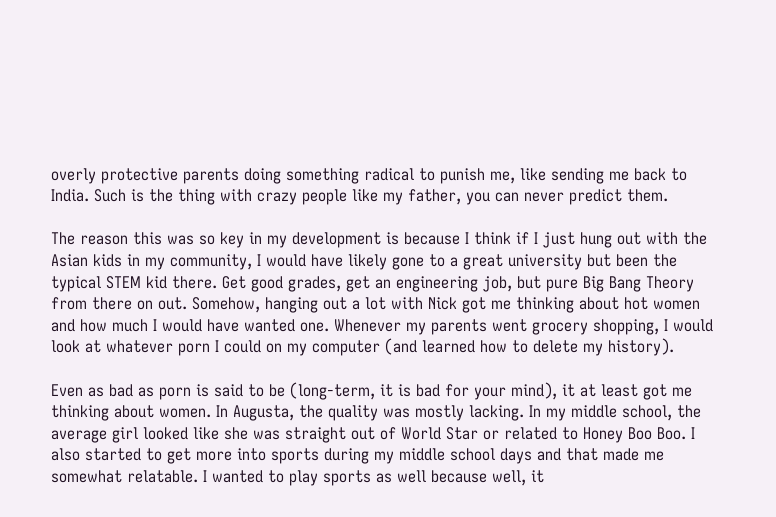overly protective parents doing something radical to punish me, like sending me back to India. Such is the thing with crazy people like my father, you can never predict them.

The reason this was so key in my development is because I think if I just hung out with the Asian kids in my community, I would have likely gone to a great university but been the typical STEM kid there. Get good grades, get an engineering job, but pure Big Bang Theory from there on out. Somehow, hanging out a lot with Nick got me thinking about hot women and how much I would have wanted one. Whenever my parents went grocery shopping, I would look at whatever porn I could on my computer (and learned how to delete my history).

Even as bad as porn is said to be (long-term, it is bad for your mind), it at least got me thinking about women. In Augusta, the quality was mostly lacking. In my middle school, the average girl looked like she was straight out of World Star or related to Honey Boo Boo. I also started to get more into sports during my middle school days and that made me somewhat relatable. I wanted to play sports as well because well, it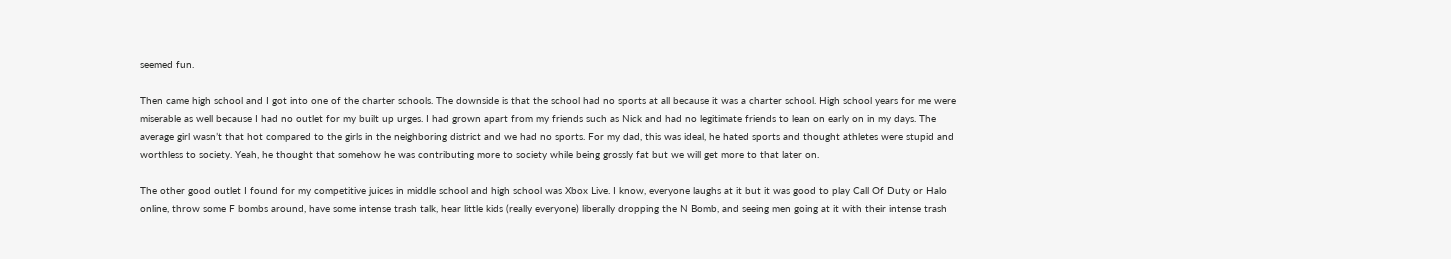seemed fun.

Then came high school and I got into one of the charter schools. The downside is that the school had no sports at all because it was a charter school. High school years for me were miserable as well because I had no outlet for my built up urges. I had grown apart from my friends such as Nick and had no legitimate friends to lean on early on in my days. The average girl wasn’t that hot compared to the girls in the neighboring district and we had no sports. For my dad, this was ideal, he hated sports and thought athletes were stupid and worthless to society. Yeah, he thought that somehow he was contributing more to society while being grossly fat but we will get more to that later on.

The other good outlet I found for my competitive juices in middle school and high school was Xbox Live. I know, everyone laughs at it but it was good to play Call Of Duty or Halo online, throw some F bombs around, have some intense trash talk, hear little kids (really everyone) liberally dropping the N Bomb, and seeing men going at it with their intense trash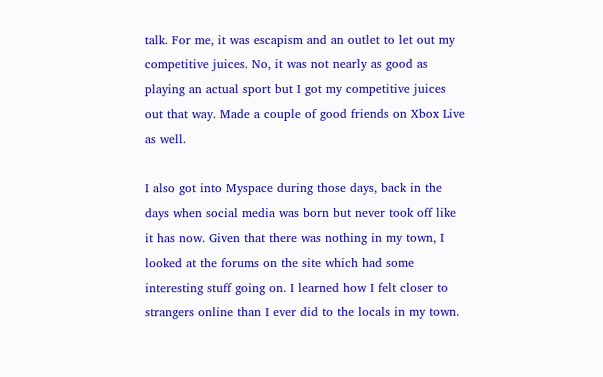talk. For me, it was escapism and an outlet to let out my competitive juices. No, it was not nearly as good as playing an actual sport but I got my competitive juices out that way. Made a couple of good friends on Xbox Live as well.

I also got into Myspace during those days, back in the days when social media was born but never took off like it has now. Given that there was nothing in my town, I looked at the forums on the site which had some interesting stuff going on. I learned how I felt closer to strangers online than I ever did to the locals in my town.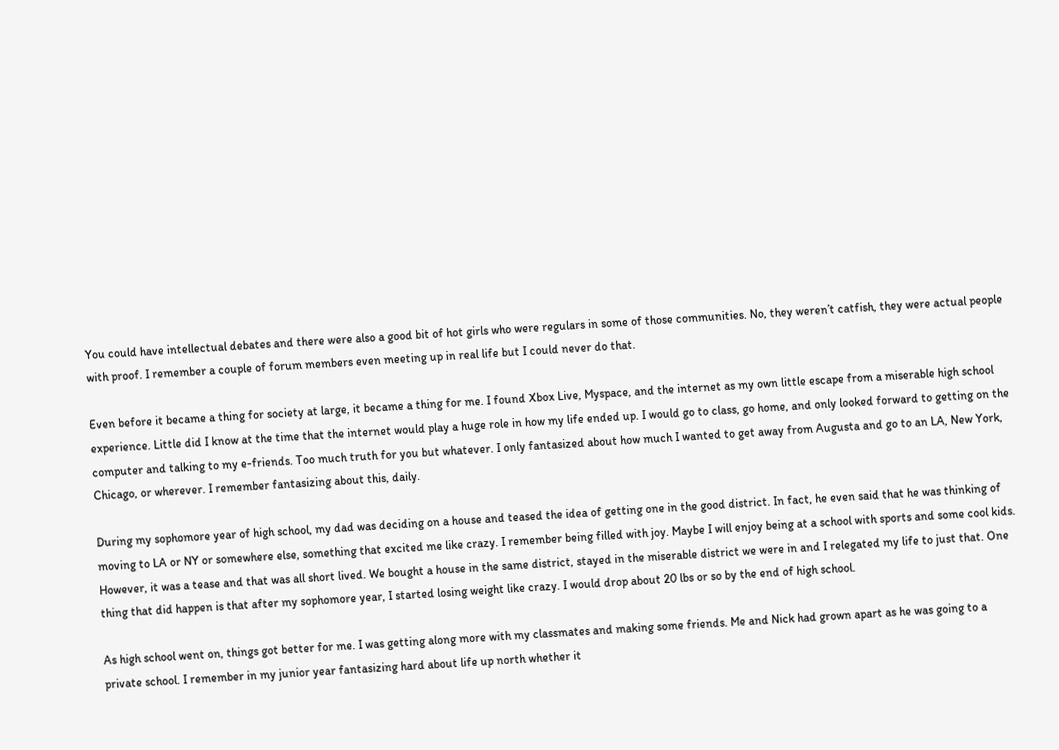You could have intellectual debates and there were also a good bit of hot girls who were regulars in some of those communities. No, they weren’t catfish, they were actual people with proof. I remember a couple of forum members even meeting up in real life but I could never do that.

Even before it became a thing for society at large, it became a thing for me. I found Xbox Live, Myspace, and the internet as my own little escape from a miserable high school experience. Little did I know at the time that the internet would play a huge role in how my life ended up. I would go to class, go home, and only looked forward to getting on the computer and talking to my e-friends. Too much truth for you but whatever. I only fantasized about how much I wanted to get away from Augusta and go to an LA, New York, Chicago, or wherever. I remember fantasizing about this, daily.

During my sophomore year of high school, my dad was deciding on a house and teased the idea of getting one in the good district. In fact, he even said that he was thinking of moving to LA or NY or somewhere else, something that excited me like crazy. I remember being filled with joy. Maybe I will enjoy being at a school with sports and some cool kids. However, it was a tease and that was all short lived. We bought a house in the same district, stayed in the miserable district we were in and I relegated my life to just that. One thing that did happen is that after my sophomore year, I started losing weight like crazy. I would drop about 20 lbs or so by the end of high school.

As high school went on, things got better for me. I was getting along more with my classmates and making some friends. Me and Nick had grown apart as he was going to a private school. I remember in my junior year fantasizing hard about life up north whether it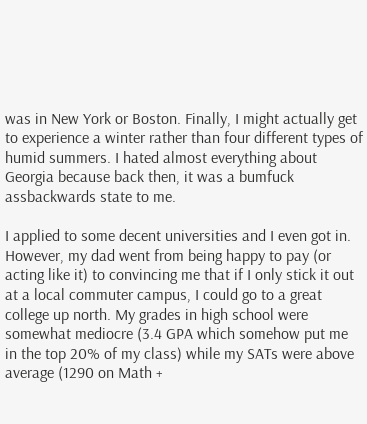was in New York or Boston. Finally, I might actually get to experience a winter rather than four different types of humid summers. I hated almost everything about Georgia because back then, it was a bumfuck assbackwards state to me.

I applied to some decent universities and I even got in. However, my dad went from being happy to pay (or acting like it) to convincing me that if I only stick it out at a local commuter campus, I could go to a great college up north. My grades in high school were somewhat mediocre (3.4 GPA which somehow put me in the top 20% of my class) while my SATs were above average (1290 on Math +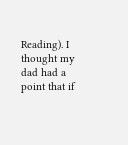Reading). I thought my dad had a point that if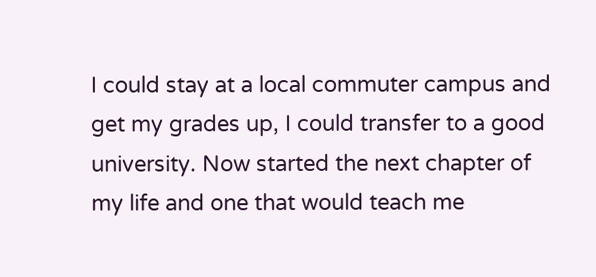I could stay at a local commuter campus and get my grades up, I could transfer to a good university. Now started the next chapter of my life and one that would teach me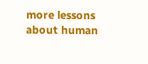more lessons about human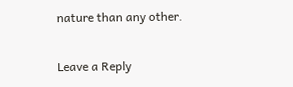nature than any other.

Leave a Reply